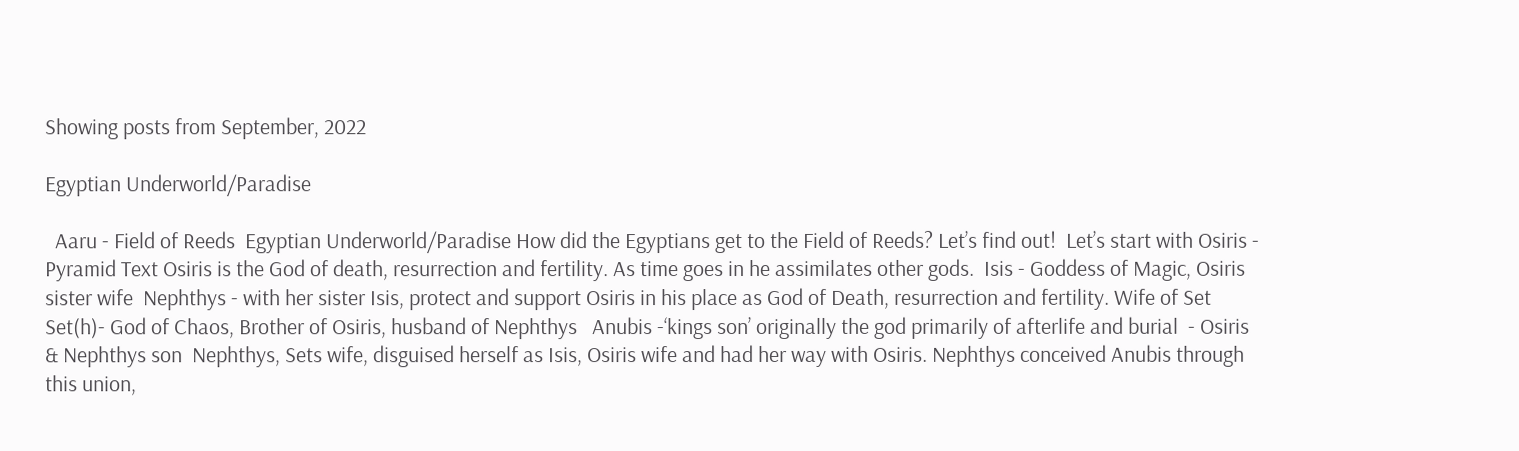Showing posts from September, 2022

Egyptian Underworld/Paradise

  Aaru - Field of Reeds  Egyptian Underworld/Paradise How did the Egyptians get to the Field of Reeds? Let’s find out!  Let’s start with Osiris - Pyramid Text Osiris is the God of death, resurrection and fertility. As time goes in he assimilates other gods.  Isis - Goddess of Magic, Osiris sister wife  Nephthys - with her sister Isis, protect and support Osiris in his place as God of Death, resurrection and fertility. Wife of Set  Set(h)- God of Chaos, Brother of Osiris, husband of Nephthys   Anubis -‘kings son’ originally the god primarily of afterlife and burial  - Osiris & Nephthys son  Nephthys, Sets wife, disguised herself as Isis, Osiris wife and had her way with Osiris. Nephthys conceived Anubis through this union,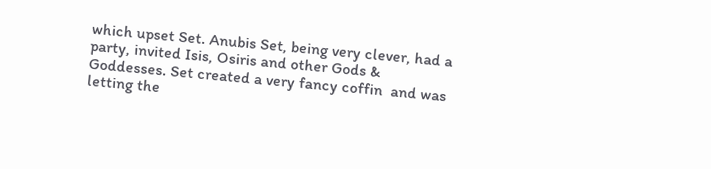which upset Set. Anubis Set, being very clever, had a party, invited Isis, Osiris and other Gods & Goddesses. Set created a very fancy coffin  and was letting the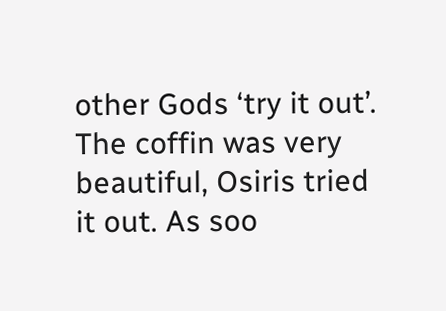other Gods ‘try it out’. The coffin was very beautiful, Osiris tried it out. As soo